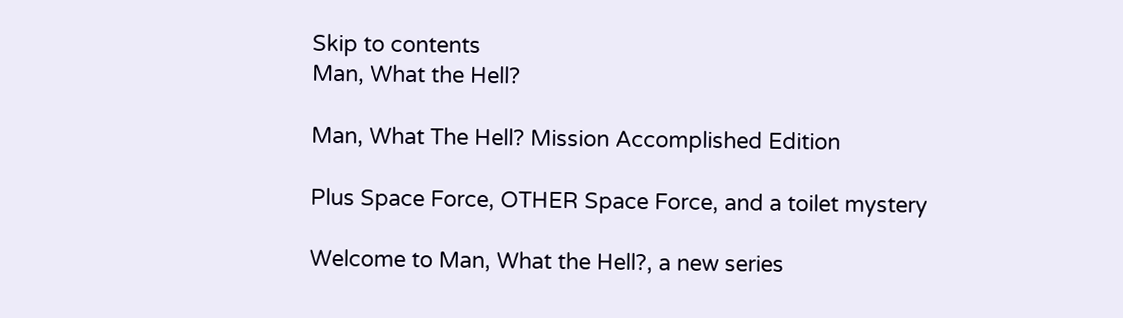Skip to contents
Man, What the Hell?

Man, What The Hell? Mission Accomplished Edition

Plus Space Force, OTHER Space Force, and a toilet mystery

Welcome to Man, What the Hell?, a new series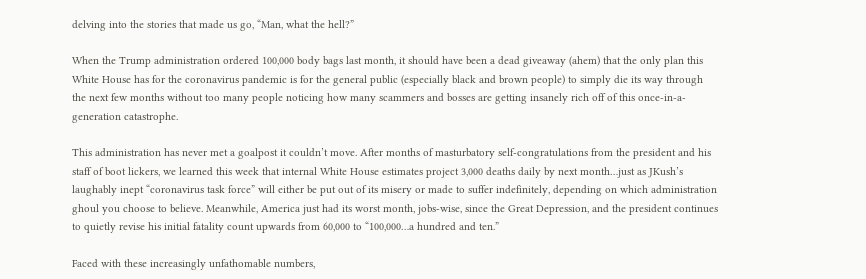delving into the stories that made us go, “Man, what the hell?”

When the Trump administration ordered 100,000 body bags last month, it should have been a dead giveaway (ahem) that the only plan this White House has for the coronavirus pandemic is for the general public (especially black and brown people) to simply die its way through the next few months without too many people noticing how many scammers and bosses are getting insanely rich off of this once-in-a-generation catastrophe.

This administration has never met a goalpost it couldn’t move. After months of masturbatory self-congratulations from the president and his staff of boot lickers, we learned this week that internal White House estimates project 3,000 deaths daily by next month…just as JKush’s laughably inept “coronavirus task force” will either be put out of its misery or made to suffer indefinitely, depending on which administration ghoul you choose to believe. Meanwhile, America just had its worst month, jobs-wise, since the Great Depression, and the president continues to quietly revise his initial fatality count upwards from 60,000 to “100,000…a hundred and ten.”

Faced with these increasingly unfathomable numbers,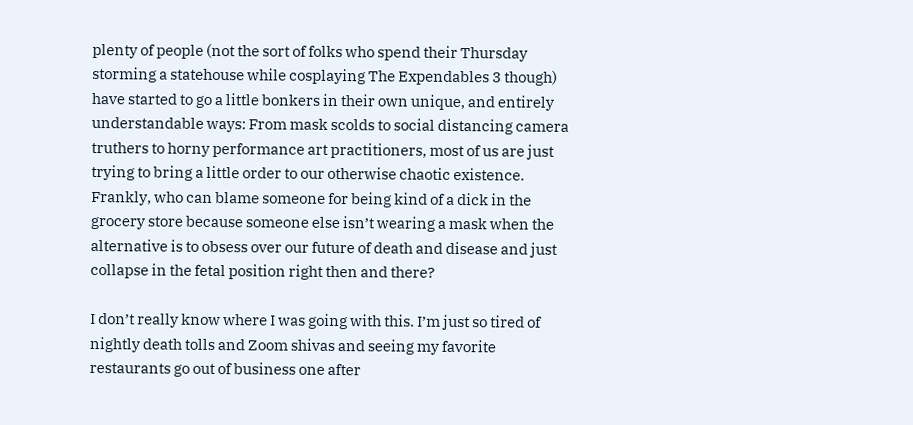plenty of people (not the sort of folks who spend their Thursday storming a statehouse while cosplaying The Expendables 3 though) have started to go a little bonkers in their own unique, and entirely understandable ways: From mask scolds to social distancing camera truthers to horny performance art practitioners, most of us are just trying to bring a little order to our otherwise chaotic existence. Frankly, who can blame someone for being kind of a dick in the grocery store because someone else isn’t wearing a mask when the alternative is to obsess over our future of death and disease and just collapse in the fetal position right then and there?

I don’t really know where I was going with this. I’m just so tired of nightly death tolls and Zoom shivas and seeing my favorite restaurants go out of business one after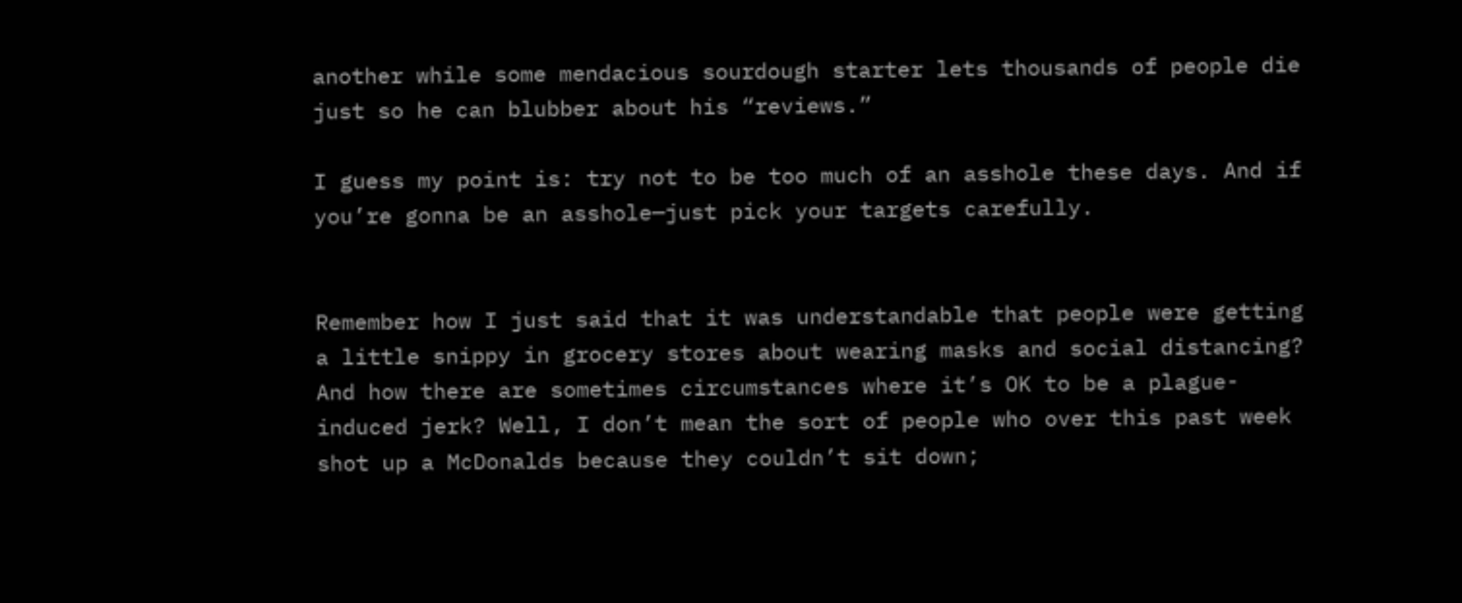another while some mendacious sourdough starter lets thousands of people die just so he can blubber about his “reviews.”

I guess my point is: try not to be too much of an asshole these days. And if you’re gonna be an asshole—just pick your targets carefully.


Remember how I just said that it was understandable that people were getting a little snippy in grocery stores about wearing masks and social distancing? And how there are sometimes circumstances where it’s OK to be a plague-induced jerk? Well, I don’t mean the sort of people who over this past week shot up a McDonalds because they couldn’t sit down;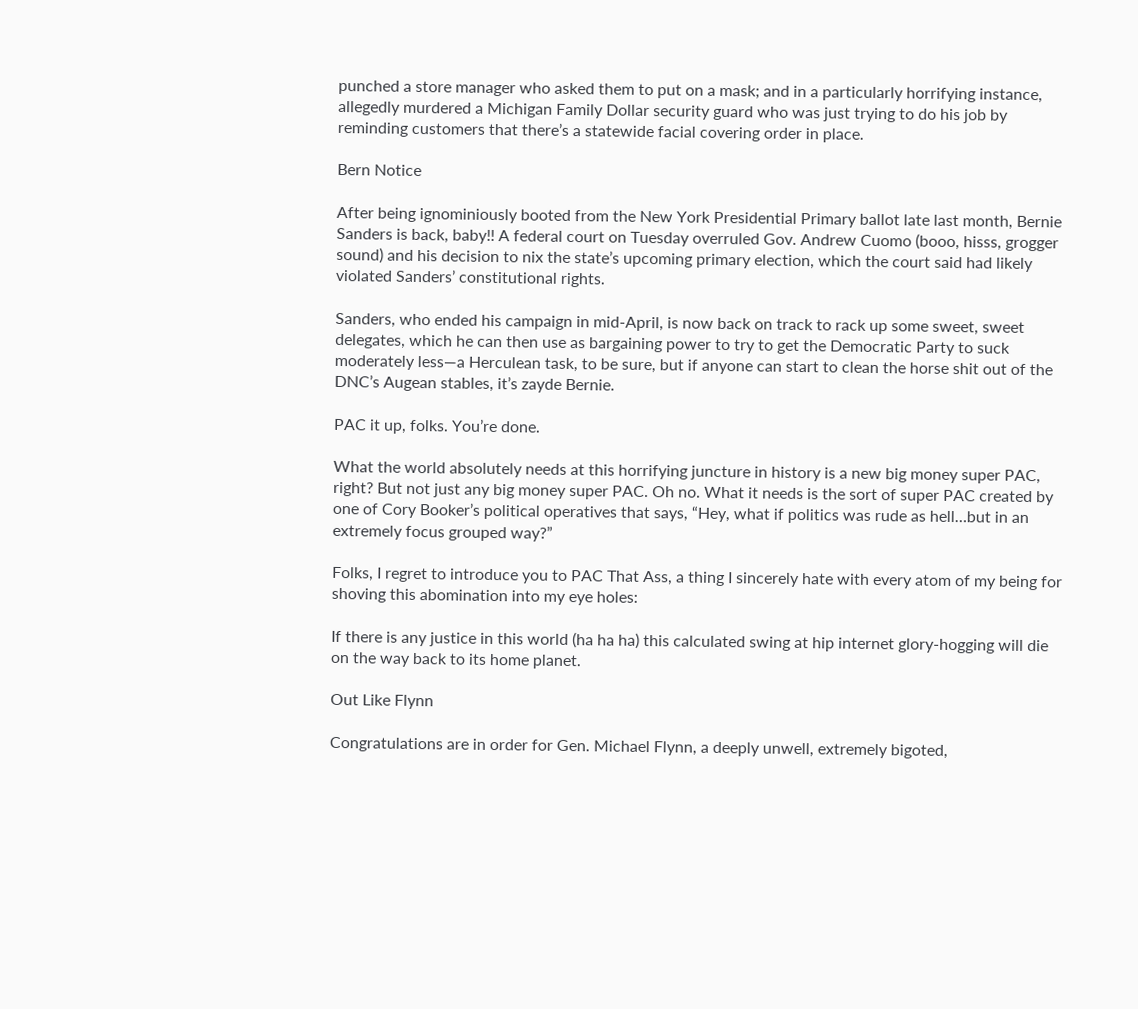punched a store manager who asked them to put on a mask; and in a particularly horrifying instance, allegedly murdered a Michigan Family Dollar security guard who was just trying to do his job by reminding customers that there’s a statewide facial covering order in place.

Bern Notice

After being ignominiously booted from the New York Presidential Primary ballot late last month, Bernie Sanders is back, baby!! A federal court on Tuesday overruled Gov. Andrew Cuomo (booo, hisss, grogger sound) and his decision to nix the state’s upcoming primary election, which the court said had likely violated Sanders’ constitutional rights.

Sanders, who ended his campaign in mid-April, is now back on track to rack up some sweet, sweet delegates, which he can then use as bargaining power to try to get the Democratic Party to suck moderately less—a Herculean task, to be sure, but if anyone can start to clean the horse shit out of the DNC’s Augean stables, it’s zayde Bernie.

PAC it up, folks. You’re done.

What the world absolutely needs at this horrifying juncture in history is a new big money super PAC, right? But not just any big money super PAC. Oh no. What it needs is the sort of super PAC created by one of Cory Booker’s political operatives that says, “Hey, what if politics was rude as hell…but in an extremely focus grouped way?”

Folks, I regret to introduce you to PAC That Ass, a thing I sincerely hate with every atom of my being for shoving this abomination into my eye holes:

If there is any justice in this world (ha ha ha) this calculated swing at hip internet glory-hogging will die on the way back to its home planet.

Out Like Flynn

Congratulations are in order for Gen. Michael Flynn, a deeply unwell, extremely bigoted,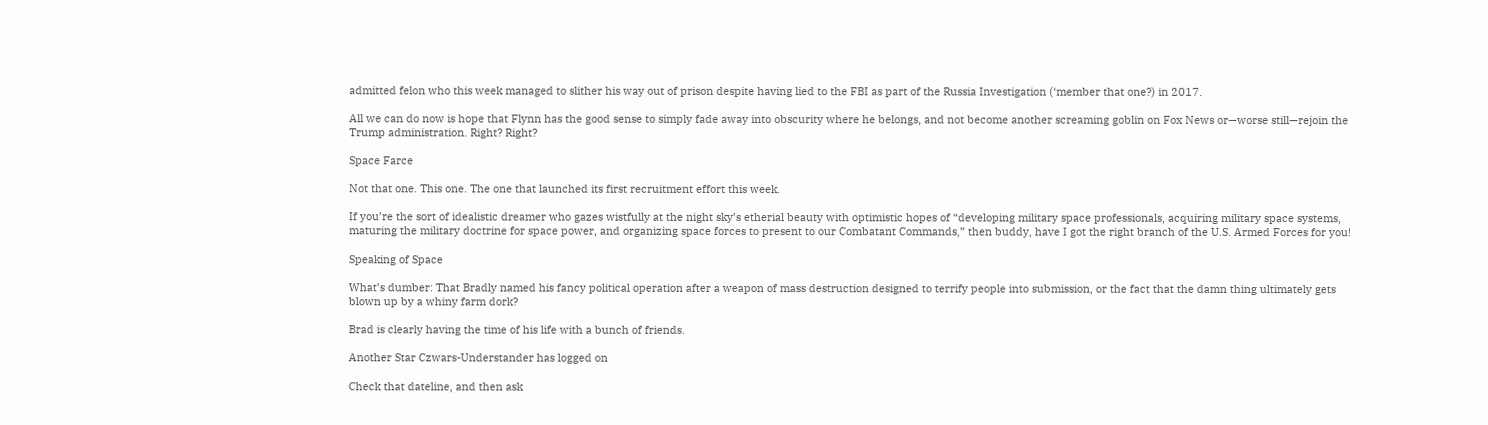admitted felon who this week managed to slither his way out of prison despite having lied to the FBI as part of the Russia Investigation (‘member that one?) in 2017.

All we can do now is hope that Flynn has the good sense to simply fade away into obscurity where he belongs, and not become another screaming goblin on Fox News or—worse still—rejoin the Trump administration. Right? Right?

Space Farce

Not that one. This one. The one that launched its first recruitment effort this week.

If you’re the sort of idealistic dreamer who gazes wistfully at the night sky’s etherial beauty with optimistic hopes of “developing military space professionals, acquiring military space systems, maturing the military doctrine for space power, and organizing space forces to present to our Combatant Commands,” then buddy, have I got the right branch of the U.S. Armed Forces for you!

Speaking of Space

What’s dumber: That Bradly named his fancy political operation after a weapon of mass destruction designed to terrify people into submission, or the fact that the damn thing ultimately gets blown up by a whiny farm dork?

Brad is clearly having the time of his life with a bunch of friends.

Another Star Czwars-Understander has logged on

Check that dateline, and then ask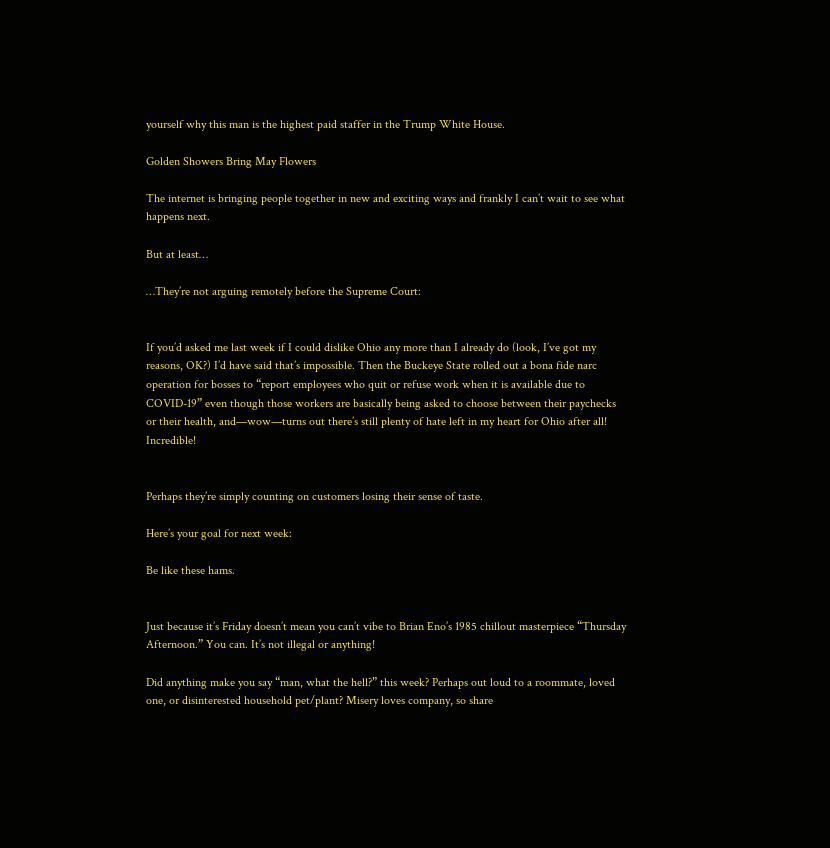yourself why this man is the highest paid staffer in the Trump White House.

Golden Showers Bring May Flowers

The internet is bringing people together in new and exciting ways and frankly I can’t wait to see what happens next.

But at least…

…They’re not arguing remotely before the Supreme Court:


If you’d asked me last week if I could dislike Ohio any more than I already do (look, I’ve got my reasons, OK?) I’d have said that’s impossible. Then the Buckeye State rolled out a bona fide narc operation for bosses to “report employees who quit or refuse work when it is available due to COVID-19” even though those workers are basically being asked to choose between their paychecks or their health, and—wow—turns out there’s still plenty of hate left in my heart for Ohio after all! Incredible!


Perhaps they’re simply counting on customers losing their sense of taste.

Here’s your goal for next week:

Be like these hams.


Just because it’s Friday doesn’t mean you can’t vibe to Brian Eno’s 1985 chillout masterpiece “Thursday Afternoon.” You can. It’s not illegal or anything!

Did anything make you say “man, what the hell?” this week? Perhaps out loud to a roommate, loved one, or disinterested household pet/plant? Misery loves company, so share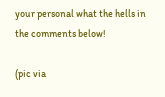your personal what the hells in the comments below!

(pic via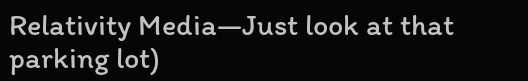Relativity Media—Just look at that parking lot)